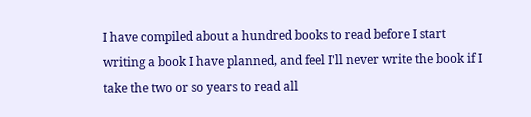I have compiled about a hundred books to read before I start writing a book I have planned, and feel I'll never write the book if I take the two or so years to read all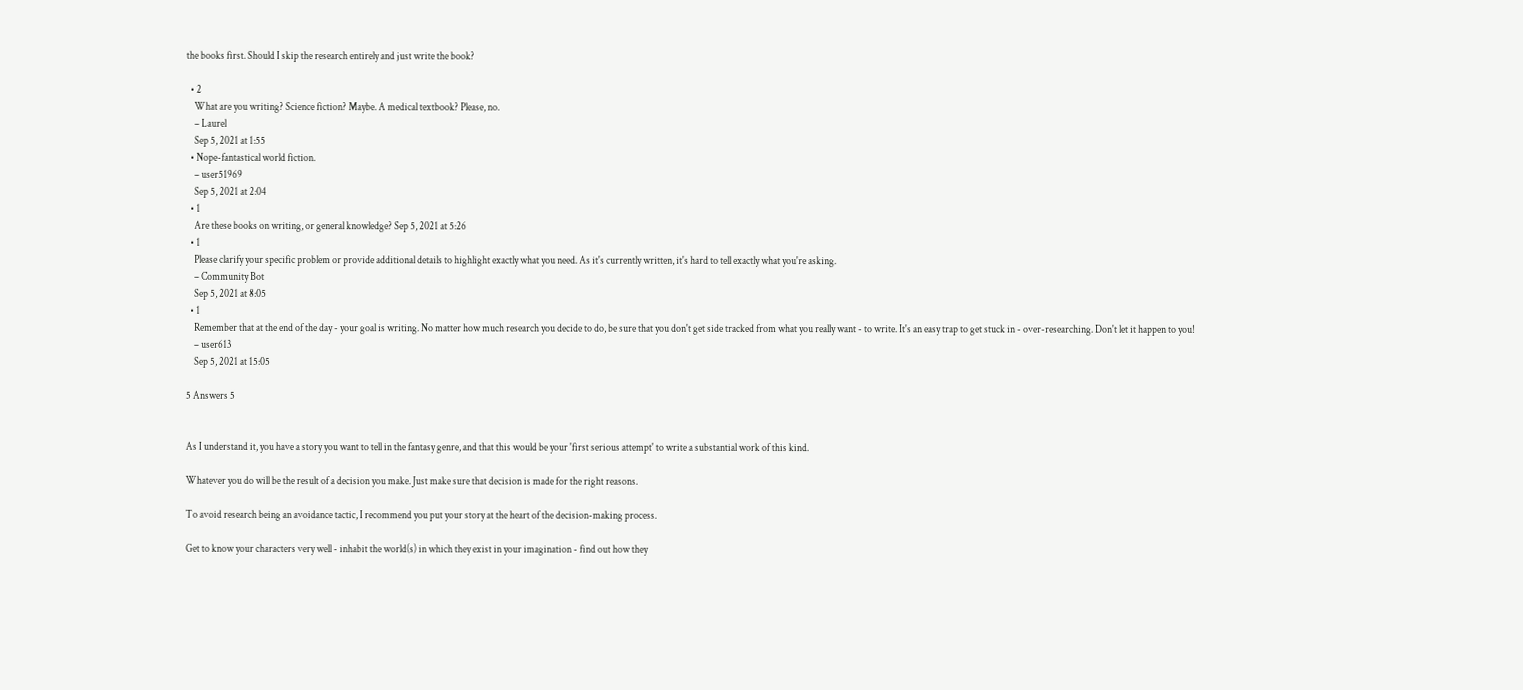the books first. Should I skip the research entirely and just write the book?

  • 2
    What are you writing? Science fiction? Maybe. A medical textbook? Please, no.
    – Laurel
    Sep 5, 2021 at 1:55
  • Nope-fantastical world fiction.
    – user51969
    Sep 5, 2021 at 2:04
  • 1
    Are these books on writing, or general knowledge? Sep 5, 2021 at 5:26
  • 1
    Please clarify your specific problem or provide additional details to highlight exactly what you need. As it's currently written, it's hard to tell exactly what you're asking.
    – Community Bot
    Sep 5, 2021 at 8:05
  • 1
    Remember that at the end of the day - your goal is writing. No matter how much research you decide to do, be sure that you don't get side tracked from what you really want - to write. It's an easy trap to get stuck in - over-researching. Don't let it happen to you!
    – user613
    Sep 5, 2021 at 15:05

5 Answers 5


As I understand it, you have a story you want to tell in the fantasy genre, and that this would be your 'first serious attempt' to write a substantial work of this kind.

Whatever you do will be the result of a decision you make. Just make sure that decision is made for the right reasons.

To avoid research being an avoidance tactic, I recommend you put your story at the heart of the decision-making process.

Get to know your characters very well - inhabit the world(s) in which they exist in your imagination - find out how they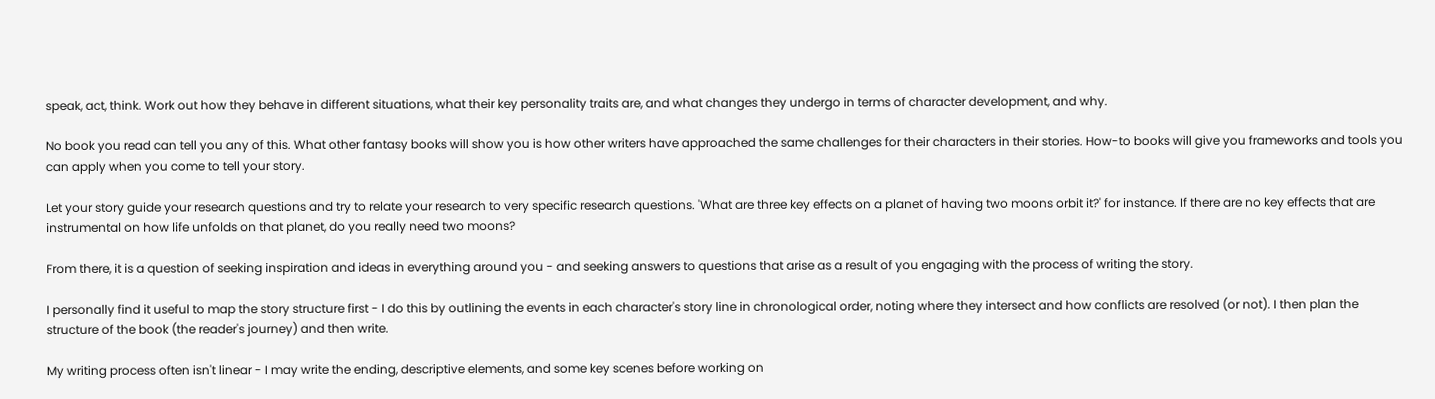speak, act, think. Work out how they behave in different situations, what their key personality traits are, and what changes they undergo in terms of character development, and why.

No book you read can tell you any of this. What other fantasy books will show you is how other writers have approached the same challenges for their characters in their stories. How-to books will give you frameworks and tools you can apply when you come to tell your story.

Let your story guide your research questions and try to relate your research to very specific research questions. 'What are three key effects on a planet of having two moons orbit it?' for instance. If there are no key effects that are instrumental on how life unfolds on that planet, do you really need two moons?

From there, it is a question of seeking inspiration and ideas in everything around you - and seeking answers to questions that arise as a result of you engaging with the process of writing the story.

I personally find it useful to map the story structure first - I do this by outlining the events in each character's story line in chronological order, noting where they intersect and how conflicts are resolved (or not). I then plan the structure of the book (the reader's journey) and then write.

My writing process often isn't linear - I may write the ending, descriptive elements, and some key scenes before working on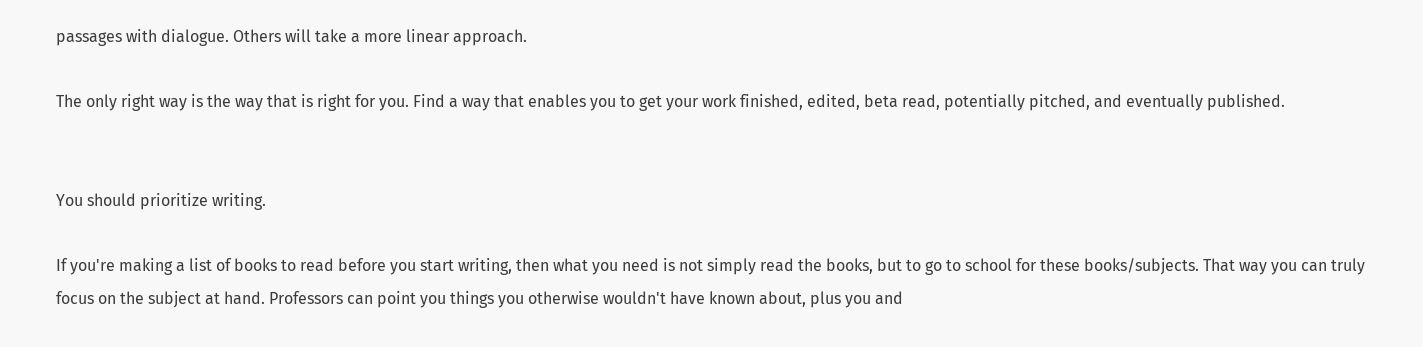passages with dialogue. Others will take a more linear approach.

The only right way is the way that is right for you. Find a way that enables you to get your work finished, edited, beta read, potentially pitched, and eventually published.


You should prioritize writing.

If you're making a list of books to read before you start writing, then what you need is not simply read the books, but to go to school for these books/subjects. That way you can truly focus on the subject at hand. Professors can point you things you otherwise wouldn't have known about, plus you and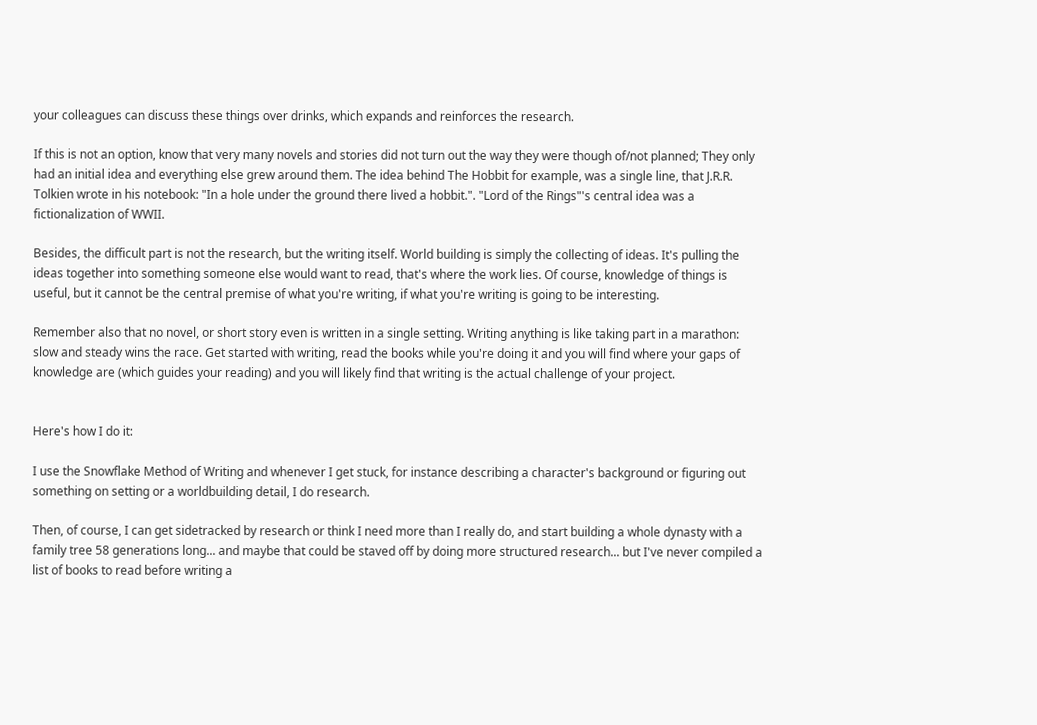your colleagues can discuss these things over drinks, which expands and reinforces the research.

If this is not an option, know that very many novels and stories did not turn out the way they were though of/not planned; They only had an initial idea and everything else grew around them. The idea behind The Hobbit for example, was a single line, that J.R.R. Tolkien wrote in his notebook: "In a hole under the ground there lived a hobbit.". "Lord of the Rings"'s central idea was a fictionalization of WWII.

Besides, the difficult part is not the research, but the writing itself. World building is simply the collecting of ideas. It's pulling the ideas together into something someone else would want to read, that's where the work lies. Of course, knowledge of things is useful, but it cannot be the central premise of what you're writing, if what you're writing is going to be interesting.

Remember also that no novel, or short story even is written in a single setting. Writing anything is like taking part in a marathon: slow and steady wins the race. Get started with writing, read the books while you're doing it and you will find where your gaps of knowledge are (which guides your reading) and you will likely find that writing is the actual challenge of your project.


Here's how I do it:

I use the Snowflake Method of Writing and whenever I get stuck, for instance describing a character's background or figuring out something on setting or a worldbuilding detail, I do research.

Then, of course, I can get sidetracked by research or think I need more than I really do, and start building a whole dynasty with a family tree 58 generations long... and maybe that could be staved off by doing more structured research... but I've never compiled a list of books to read before writing a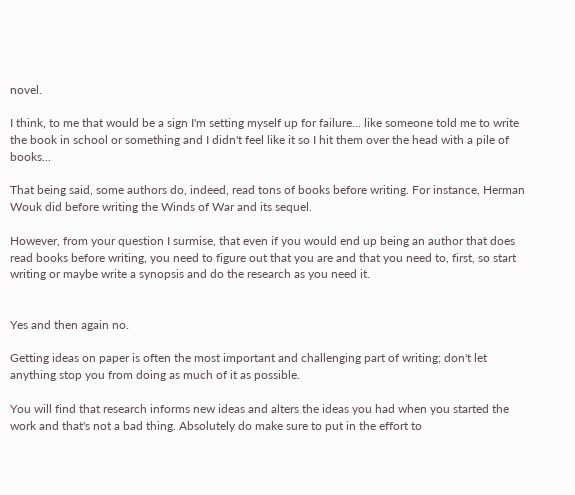novel.

I think, to me that would be a sign I'm setting myself up for failure... like someone told me to write the book in school or something and I didn't feel like it so I hit them over the head with a pile of books...

That being said, some authors do, indeed, read tons of books before writing. For instance, Herman Wouk did before writing the Winds of War and its sequel.

However, from your question I surmise, that even if you would end up being an author that does read books before writing, you need to figure out that you are and that you need to, first, so start writing or maybe write a synopsis and do the research as you need it.


Yes and then again no.

Getting ideas on paper is often the most important and challenging part of writing; don't let anything stop you from doing as much of it as possible.

You will find that research informs new ideas and alters the ideas you had when you started the work and that's not a bad thing. Absolutely do make sure to put in the effort to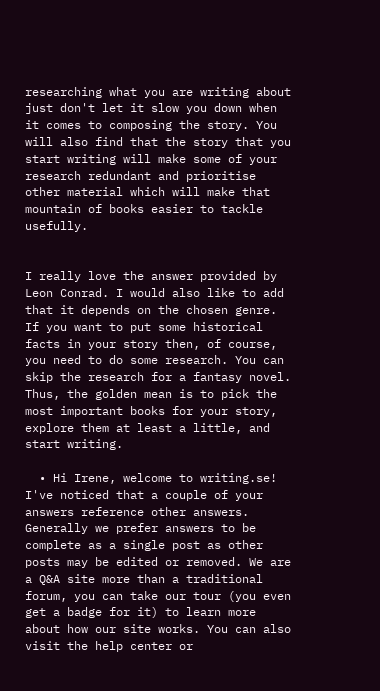researching what you are writing about just don't let it slow you down when it comes to composing the story. You will also find that the story that you start writing will make some of your research redundant and prioritise other material which will make that mountain of books easier to tackle usefully.


I really love the answer provided by Leon Conrad. I would also like to add that it depends on the chosen genre. If you want to put some historical facts in your story then, of course, you need to do some research. You can skip the research for a fantasy novel. Thus, the golden mean is to pick the most important books for your story, explore them at least a little, and start writing.

  • Hi Irene, welcome to writing.se! I've noticed that a couple of your answers reference other answers. Generally we prefer answers to be complete as a single post as other posts may be edited or removed. We are a Q&A site more than a traditional forum, you can take our tour (you even get a badge for it) to learn more about how our site works. You can also visit the help center or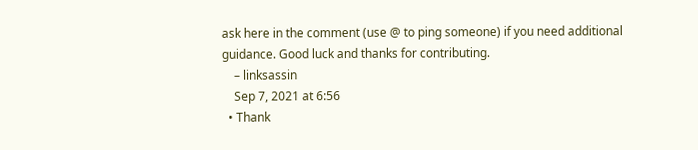ask here in the comment (use @ to ping someone) if you need additional guidance. Good luck and thanks for contributing.
    – linksassin
    Sep 7, 2021 at 6:56
  • Thank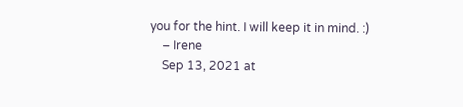you for the hint. I will keep it in mind. :)
    – Irene
    Sep 13, 2021 at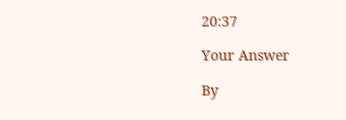20:37

Your Answer

By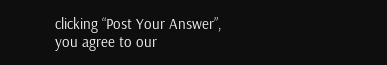clicking “Post Your Answer”, you agree to our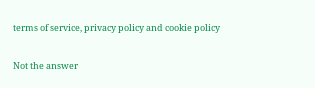terms of service, privacy policy and cookie policy

Not the answer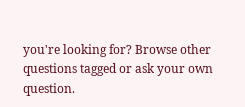you're looking for? Browse other questions tagged or ask your own question.